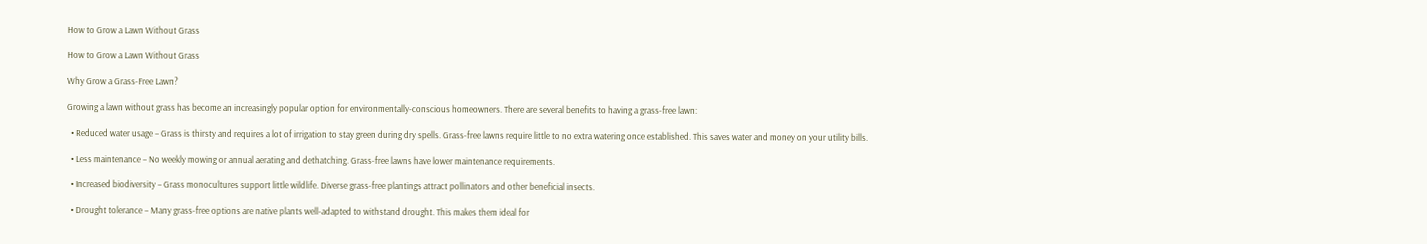How to Grow a Lawn Without Grass

How to Grow a Lawn Without Grass

Why Grow a Grass-Free Lawn?

Growing a lawn without grass has become an increasingly popular option for environmentally-conscious homeowners. There are several benefits to having a grass-free lawn:

  • Reduced water usage – Grass is thirsty and requires a lot of irrigation to stay green during dry spells. Grass-free lawns require little to no extra watering once established. This saves water and money on your utility bills.

  • Less maintenance – No weekly mowing or annual aerating and dethatching. Grass-free lawns have lower maintenance requirements.

  • Increased biodiversity – Grass monocultures support little wildlife. Diverse grass-free plantings attract pollinators and other beneficial insects.

  • Drought tolerance – Many grass-free options are native plants well-adapted to withstand drought. This makes them ideal for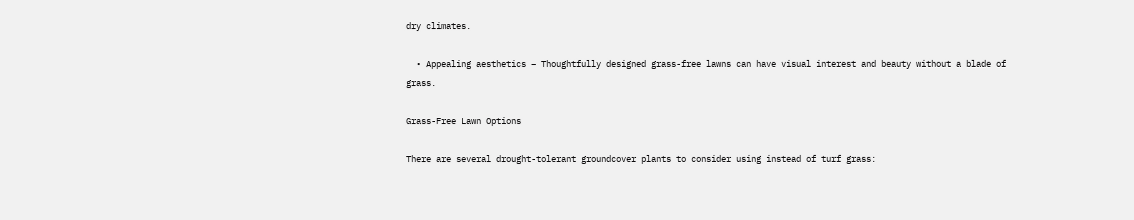dry climates.

  • Appealing aesthetics – Thoughtfully designed grass-free lawns can have visual interest and beauty without a blade of grass.

Grass-Free Lawn Options

There are several drought-tolerant groundcover plants to consider using instead of turf grass: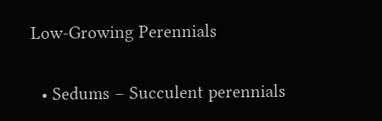Low-Growing Perennials

  • Sedums – Succulent perennials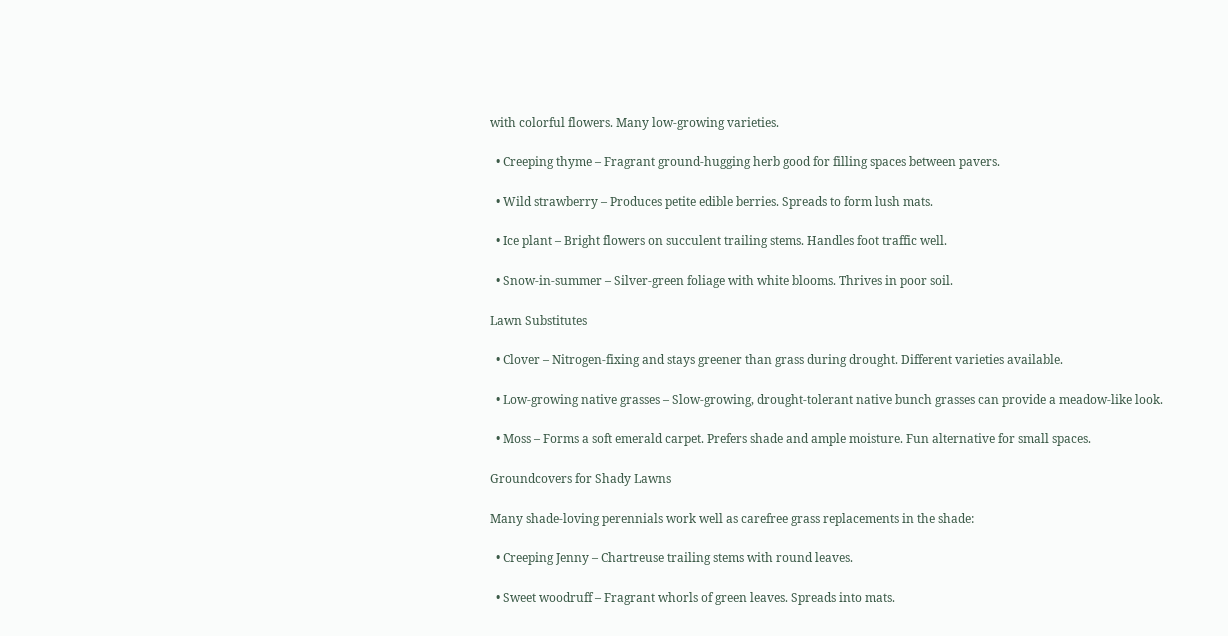with colorful flowers. Many low-growing varieties.

  • Creeping thyme – Fragrant ground-hugging herb good for filling spaces between pavers.

  • Wild strawberry – Produces petite edible berries. Spreads to form lush mats.

  • Ice plant – Bright flowers on succulent trailing stems. Handles foot traffic well.

  • Snow-in-summer – Silver-green foliage with white blooms. Thrives in poor soil.

Lawn Substitutes

  • Clover – Nitrogen-fixing and stays greener than grass during drought. Different varieties available.

  • Low-growing native grasses – Slow-growing, drought-tolerant native bunch grasses can provide a meadow-like look.

  • Moss – Forms a soft emerald carpet. Prefers shade and ample moisture. Fun alternative for small spaces.

Groundcovers for Shady Lawns

Many shade-loving perennials work well as carefree grass replacements in the shade:

  • Creeping Jenny – Chartreuse trailing stems with round leaves.

  • Sweet woodruff – Fragrant whorls of green leaves. Spreads into mats.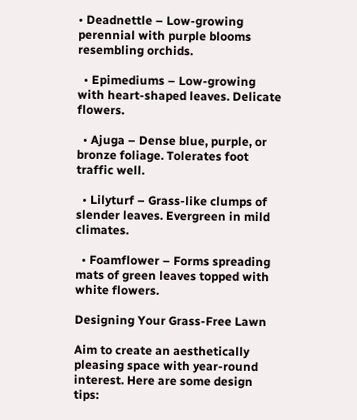• Deadnettle – Low-growing perennial with purple blooms resembling orchids.

  • Epimediums – Low-growing with heart-shaped leaves. Delicate flowers.

  • Ajuga – Dense blue, purple, or bronze foliage. Tolerates foot traffic well.

  • Lilyturf – Grass-like clumps of slender leaves. Evergreen in mild climates.

  • Foamflower – Forms spreading mats of green leaves topped with white flowers.

Designing Your Grass-Free Lawn

Aim to create an aesthetically pleasing space with year-round interest. Here are some design tips: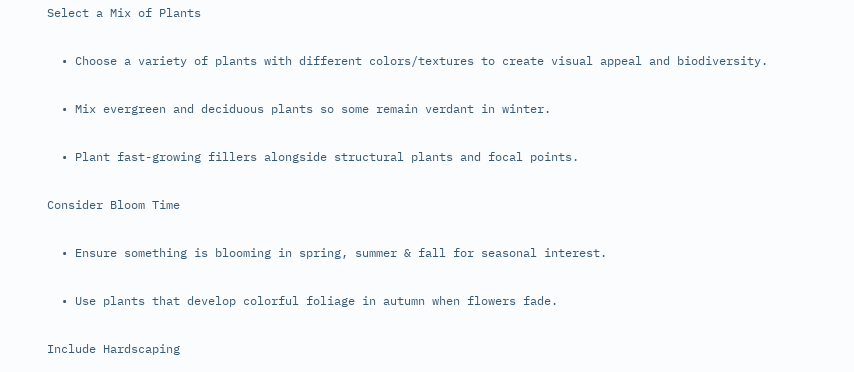Select a Mix of Plants

  • Choose a variety of plants with different colors/textures to create visual appeal and biodiversity.

  • Mix evergreen and deciduous plants so some remain verdant in winter.

  • Plant fast-growing fillers alongside structural plants and focal points.

Consider Bloom Time

  • Ensure something is blooming in spring, summer & fall for seasonal interest.

  • Use plants that develop colorful foliage in autumn when flowers fade.

Include Hardscaping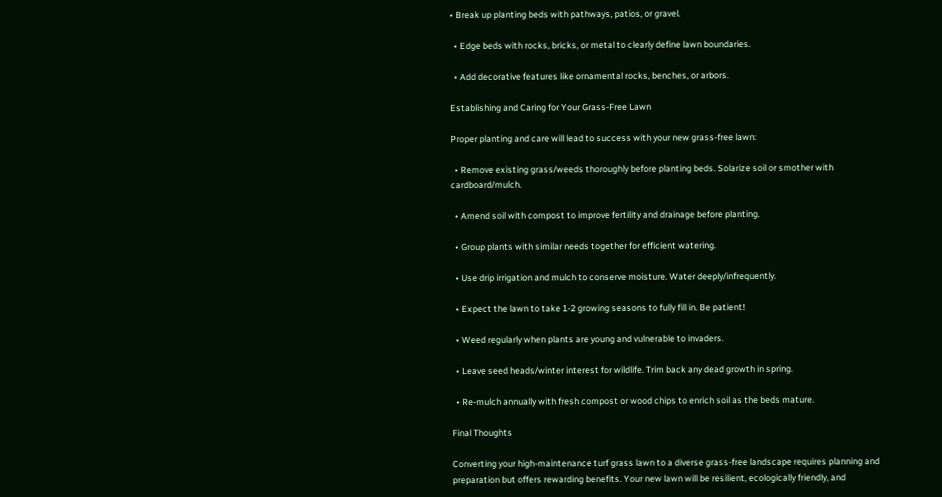• Break up planting beds with pathways, patios, or gravel.

  • Edge beds with rocks, bricks, or metal to clearly define lawn boundaries.

  • Add decorative features like ornamental rocks, benches, or arbors.

Establishing and Caring for Your Grass-Free Lawn

Proper planting and care will lead to success with your new grass-free lawn:

  • Remove existing grass/weeds thoroughly before planting beds. Solarize soil or smother with cardboard/mulch.

  • Amend soil with compost to improve fertility and drainage before planting.

  • Group plants with similar needs together for efficient watering.

  • Use drip irrigation and mulch to conserve moisture. Water deeply/infrequently.

  • Expect the lawn to take 1-2 growing seasons to fully fill in. Be patient!

  • Weed regularly when plants are young and vulnerable to invaders.

  • Leave seed heads/winter interest for wildlife. Trim back any dead growth in spring.

  • Re-mulch annually with fresh compost or wood chips to enrich soil as the beds mature.

Final Thoughts

Converting your high-maintenance turf grass lawn to a diverse grass-free landscape requires planning and preparation but offers rewarding benefits. Your new lawn will be resilient, ecologically friendly, and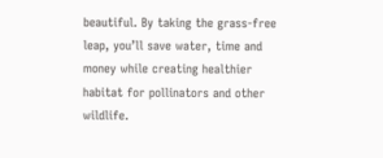beautiful. By taking the grass-free leap, you’ll save water, time and money while creating healthier habitat for pollinators and other wildlife.